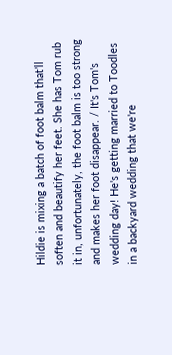Hildie is mixing a batch of foot balm that’ll soften and beautify her feet. She has Tom rub it in, unfortunately, the foot balm is too strong and makes her foot disappear. / It's Tom's wedding day! He's getting married to Toodles in a backyard wedding that we're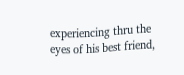experiencing thru the eyes of his best friend,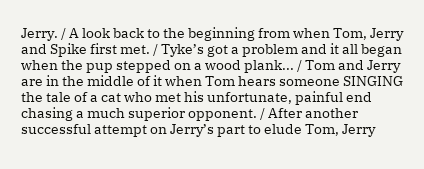Jerry. / A look back to the beginning from when Tom, Jerry and Spike first met. / Tyke’s got a problem and it all began when the pup stepped on a wood plank... / Tom and Jerry are in the middle of it when Tom hears someone SINGING the tale of a cat who met his unfortunate, painful end chasing a much superior opponent. / After another successful attempt on Jerry’s part to elude Tom, Jerry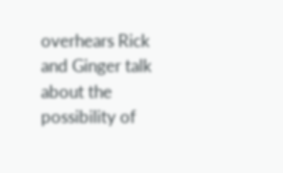overhears Rick and Ginger talk about the possibility of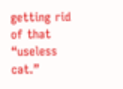getting rid of that “useless cat.”